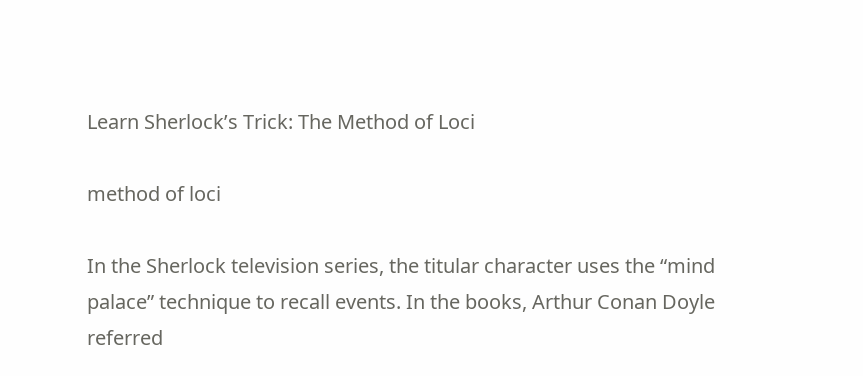Learn Sherlock’s Trick: The Method of Loci

method of loci

In the Sherlock television series, the titular character uses the “mind palace” technique to recall events. In the books, Arthur Conan Doyle referred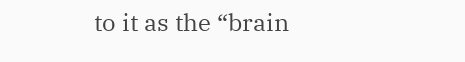to it as the “brain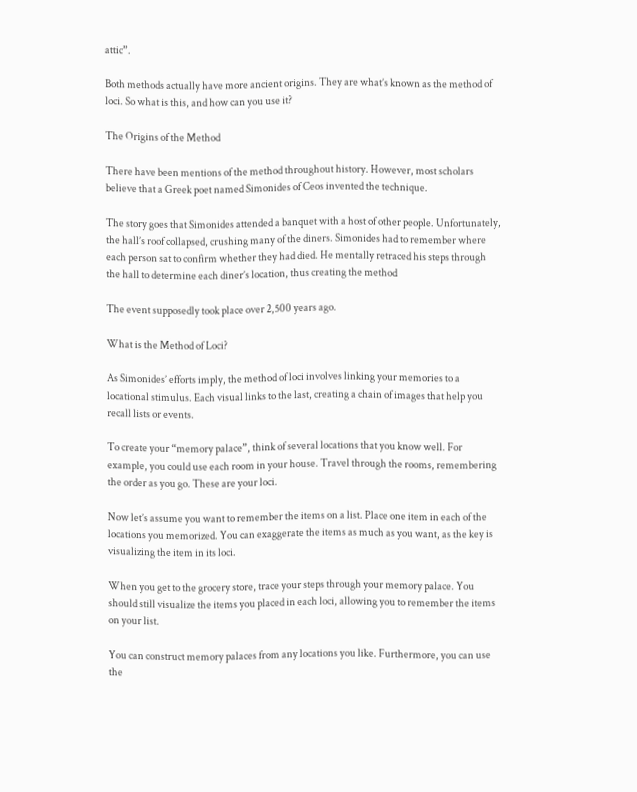attic”.

Both methods actually have more ancient origins. They are what’s known as the method of loci. So what is this, and how can you use it?

The Origins of the Method

There have been mentions of the method throughout history. However, most scholars believe that a Greek poet named Simonides of Ceos invented the technique.

The story goes that Simonides attended a banquet with a host of other people. Unfortunately, the hall’s roof collapsed, crushing many of the diners. Simonides had to remember where each person sat to confirm whether they had died. He mentally retraced his steps through the hall to determine each diner’s location, thus creating the method

The event supposedly took place over 2,500 years ago.

What is the Method of Loci?

As Simonides’ efforts imply, the method of loci involves linking your memories to a locational stimulus. Each visual links to the last, creating a chain of images that help you recall lists or events.

To create your “memory palace”, think of several locations that you know well. For example, you could use each room in your house. Travel through the rooms, remembering the order as you go. These are your loci.

Now let’s assume you want to remember the items on a list. Place one item in each of the locations you memorized. You can exaggerate the items as much as you want, as the key is visualizing the item in its loci.

When you get to the grocery store, trace your steps through your memory palace. You should still visualize the items you placed in each loci, allowing you to remember the items on your list.

You can construct memory palaces from any locations you like. Furthermore, you can use the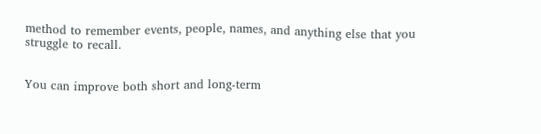method to remember events, people, names, and anything else that you struggle to recall.


You can improve both short and long-term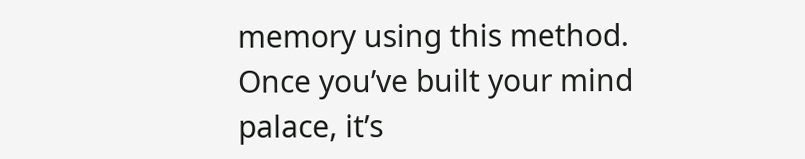memory using this method. Once you’ve built your mind palace, it’s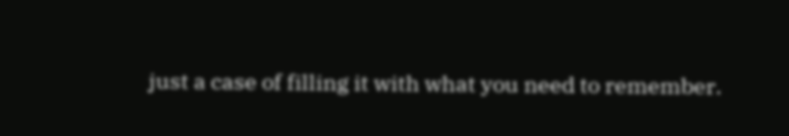just a case of filling it with what you need to remember.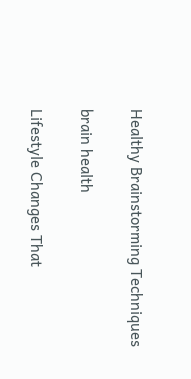Healthy Brainstorming Techniques

brain health

Lifestyle Changes That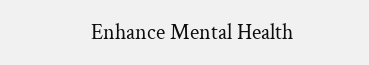Enhance Mental Health